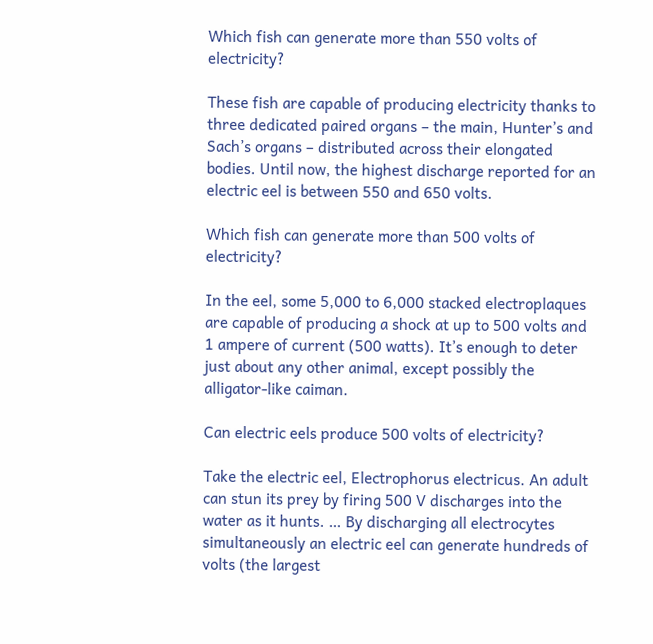Which fish can generate more than 550 volts of electricity?

These fish are capable of producing electricity thanks to three dedicated paired organs – the main, Hunter’s and Sach’s organs – distributed across their elongated bodies. Until now, the highest discharge reported for an electric eel is between 550 and 650 volts.

Which fish can generate more than 500 volts of electricity?

In the eel, some 5,000 to 6,000 stacked electroplaques are capable of producing a shock at up to 500 volts and 1 ampere of current (500 watts). It’s enough to deter just about any other animal, except possibly the alligator-like caiman.

Can electric eels produce 500 volts of electricity?

Take the electric eel, Electrophorus electricus. An adult can stun its prey by firing 500 V discharges into the water as it hunts. … By discharging all electrocytes simultaneously an electric eel can generate hundreds of volts (the largest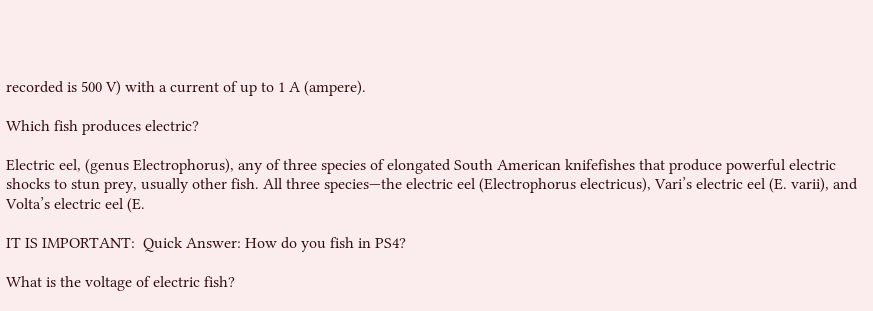recorded is 500 V) with a current of up to 1 A (ampere).

Which fish produces electric?

Electric eel, (genus Electrophorus), any of three species of elongated South American knifefishes that produce powerful electric shocks to stun prey, usually other fish. All three species—the electric eel (Electrophorus electricus), Vari’s electric eel (E. varii), and Volta’s electric eel (E.

IT IS IMPORTANT:  Quick Answer: How do you fish in PS4?

What is the voltage of electric fish?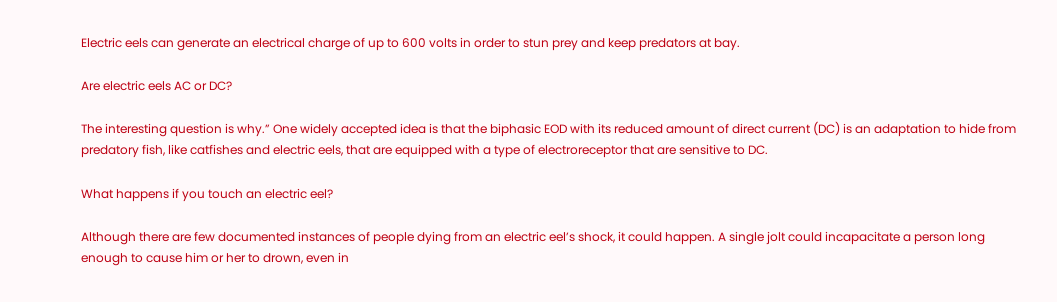Electric eels can generate an electrical charge of up to 600 volts in order to stun prey and keep predators at bay.

Are electric eels AC or DC?

The interesting question is why.” One widely accepted idea is that the biphasic EOD with its reduced amount of direct current (DC) is an adaptation to hide from predatory fish, like catfishes and electric eels, that are equipped with a type of electroreceptor that are sensitive to DC.

What happens if you touch an electric eel?

Although there are few documented instances of people dying from an electric eel’s shock, it could happen. A single jolt could incapacitate a person long enough to cause him or her to drown, even in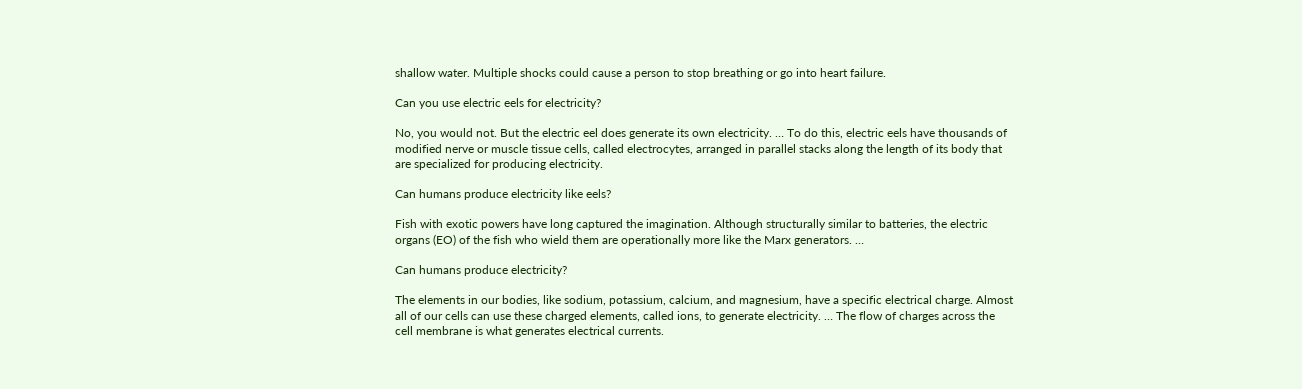shallow water. Multiple shocks could cause a person to stop breathing or go into heart failure.

Can you use electric eels for electricity?

No, you would not. But the electric eel does generate its own electricity. … To do this, electric eels have thousands of modified nerve or muscle tissue cells, called electrocytes, arranged in parallel stacks along the length of its body that are specialized for producing electricity.

Can humans produce electricity like eels?

Fish with exotic powers have long captured the imagination. Although structurally similar to batteries, the electric organs (EO) of the fish who wield them are operationally more like the Marx generators. …

Can humans produce electricity?

The elements in our bodies, like sodium, potassium, calcium, and magnesium, have a specific electrical charge. Almost all of our cells can use these charged elements, called ions, to generate electricity. … The flow of charges across the cell membrane is what generates electrical currents.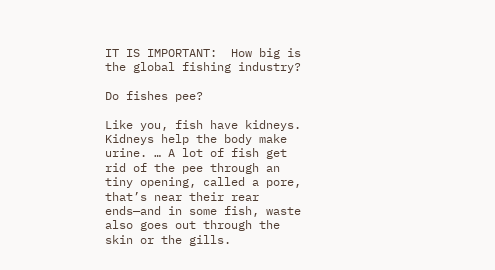IT IS IMPORTANT:  How big is the global fishing industry?

Do fishes pee?

Like you, fish have kidneys. Kidneys help the body make urine. … A lot of fish get rid of the pee through an tiny opening, called a pore, that’s near their rear ends—and in some fish, waste also goes out through the skin or the gills.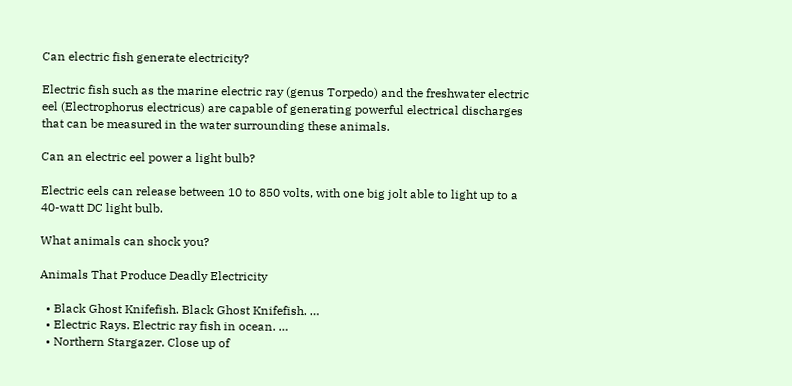Can electric fish generate electricity?

Electric fish such as the marine electric ray (genus Torpedo) and the freshwater electric eel (Electrophorus electricus) are capable of generating powerful electrical discharges that can be measured in the water surrounding these animals.

Can an electric eel power a light bulb?

Electric eels can release between 10 to 850 volts, with one big jolt able to light up to a 40-watt DC light bulb.

What animals can shock you?

Animals That Produce Deadly Electricity

  • Black Ghost Knifefish. Black Ghost Knifefish. …
  • Electric Rays. Electric ray fish in ocean. …
  • Northern Stargazer. Close up of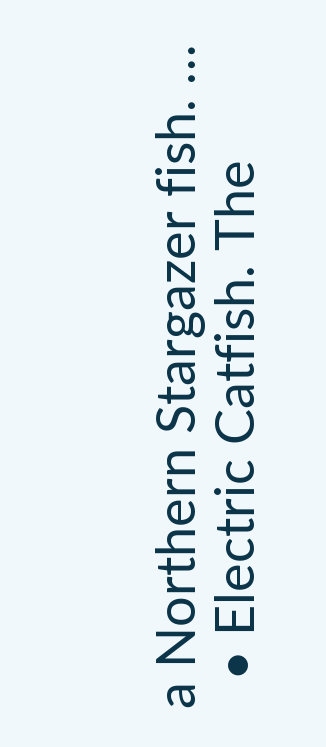a Northern Stargazer fish. …
  • Electric Catfish. The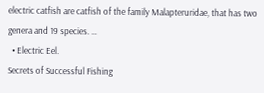electric catfish are catfish of the family Malapteruridae, that has two genera and 19 species. …
  • Electric Eel.
Secrets of Successful Fishing